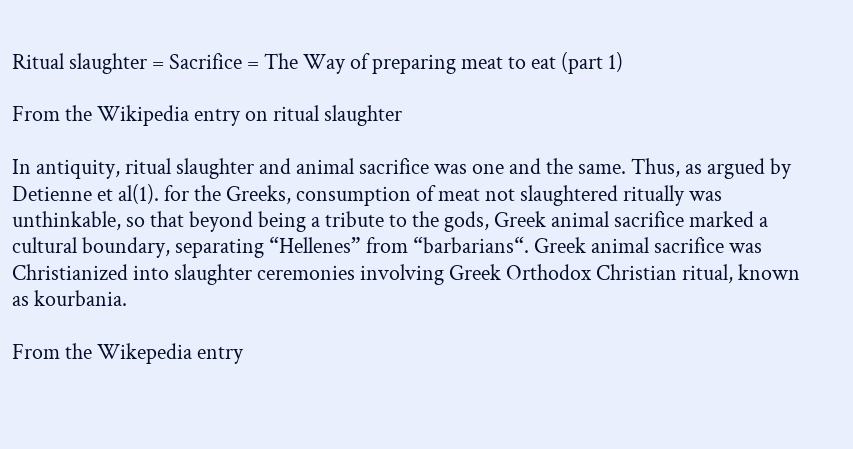Ritual slaughter = Sacrifice = The Way of preparing meat to eat (part 1)

From the Wikipedia entry on ritual slaughter

In antiquity, ritual slaughter and animal sacrifice was one and the same. Thus, as argued by Detienne et al(1). for the Greeks, consumption of meat not slaughtered ritually was unthinkable, so that beyond being a tribute to the gods, Greek animal sacrifice marked a cultural boundary, separating “Hellenes” from “barbarians“. Greek animal sacrifice was Christianized into slaughter ceremonies involving Greek Orthodox Christian ritual, known as kourbania.

From the Wikepedia entry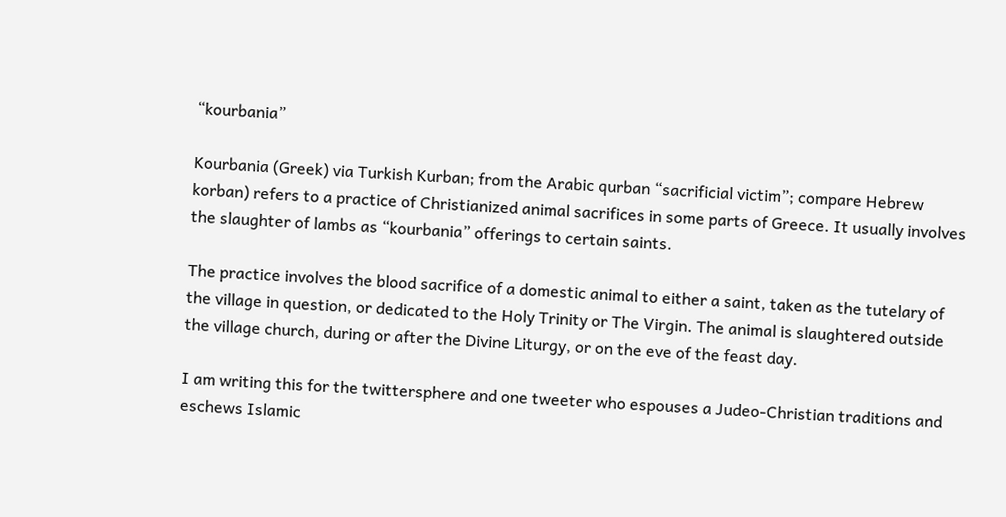“kourbania”

Kourbania (Greek) via Turkish Kurban; from the Arabic qurban “sacrificial victim”; compare Hebrew korban) refers to a practice of Christianized animal sacrifices in some parts of Greece. It usually involves the slaughter of lambs as “kourbania” offerings to certain saints.

The practice involves the blood sacrifice of a domestic animal to either a saint, taken as the tutelary of the village in question, or dedicated to the Holy Trinity or The Virgin. The animal is slaughtered outside the village church, during or after the Divine Liturgy, or on the eve of the feast day.

I am writing this for the twittersphere and one tweeter who espouses a Judeo-Christian traditions and eschews Islamic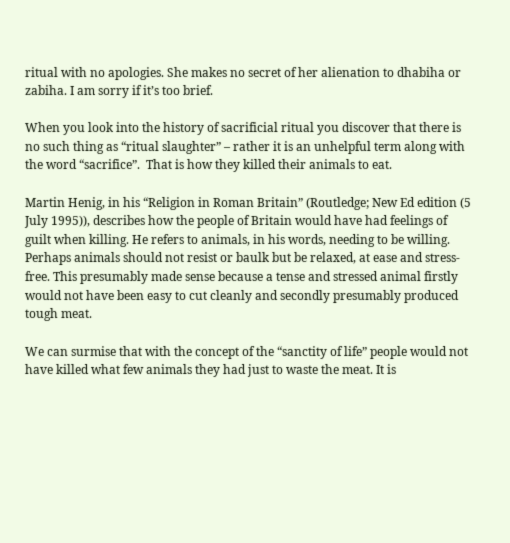ritual with no apologies. She makes no secret of her alienation to dhabiha or zabiha. I am sorry if it’s too brief.

When you look into the history of sacrificial ritual you discover that there is no such thing as “ritual slaughter” – rather it is an unhelpful term along with the word “sacrifice”.  That is how they killed their animals to eat.

Martin Henig, in his “Religion in Roman Britain” (Routledge; New Ed edition (5 July 1995)), describes how the people of Britain would have had feelings of guilt when killing. He refers to animals, in his words, needing to be willing. Perhaps animals should not resist or baulk but be relaxed, at ease and stress-free. This presumably made sense because a tense and stressed animal firstly would not have been easy to cut cleanly and secondly presumably produced tough meat.

We can surmise that with the concept of the “sanctity of life” people would not have killed what few animals they had just to waste the meat. It is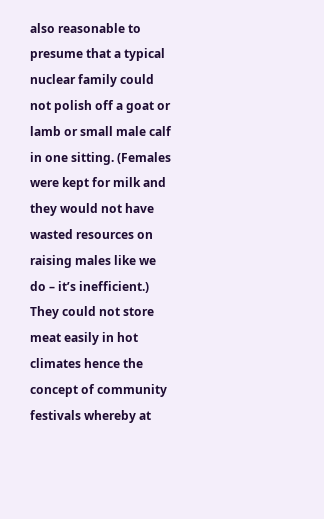also reasonable to presume that a typical nuclear family could not polish off a goat or lamb or small male calf  in one sitting. (Females were kept for milk and they would not have wasted resources on raising males like we do – it’s inefficient.) They could not store meat easily in hot climates hence the concept of community festivals whereby at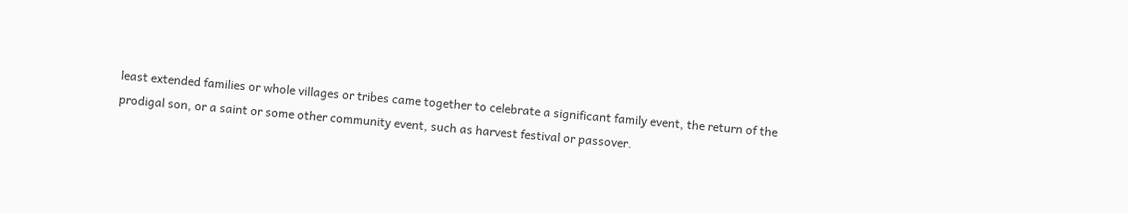least extended families or whole villages or tribes came together to celebrate a significant family event, the return of the prodigal son, or a saint or some other community event, such as harvest festival or passover.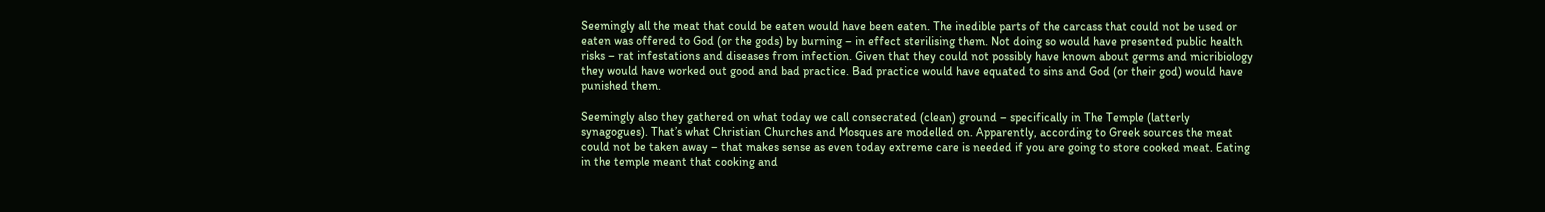Seemingly all the meat that could be eaten would have been eaten. The inedible parts of the carcass that could not be used or eaten was offered to God (or the gods) by burning – in effect sterilising them. Not doing so would have presented public health risks – rat infestations and diseases from infection. Given that they could not possibly have known about germs and micribiology they would have worked out good and bad practice. Bad practice would have equated to sins and God (or their god) would have punished them.

Seemingly also they gathered on what today we call consecrated (clean) ground – specifically in The Temple (latterly synagogues). That’s what Christian Churches and Mosques are modelled on. Apparently, according to Greek sources the meat could not be taken away – that makes sense as even today extreme care is needed if you are going to store cooked meat. Eating in the temple meant that cooking and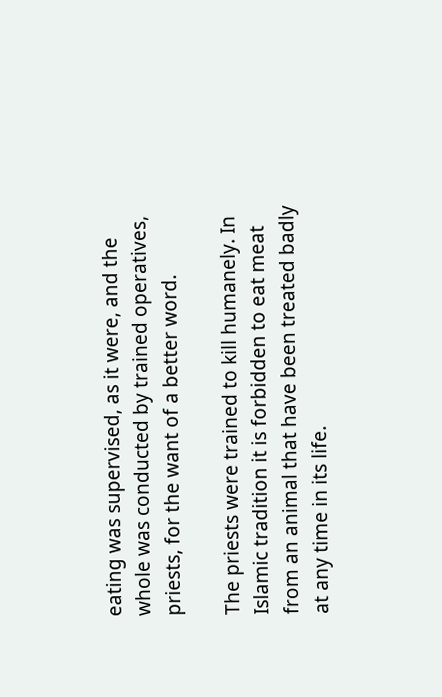eating was supervised, as it were, and the whole was conducted by trained operatives, priests, for the want of a better word.

The priests were trained to kill humanely. In Islamic tradition it is forbidden to eat meat from an animal that have been treated badly at any time in its life.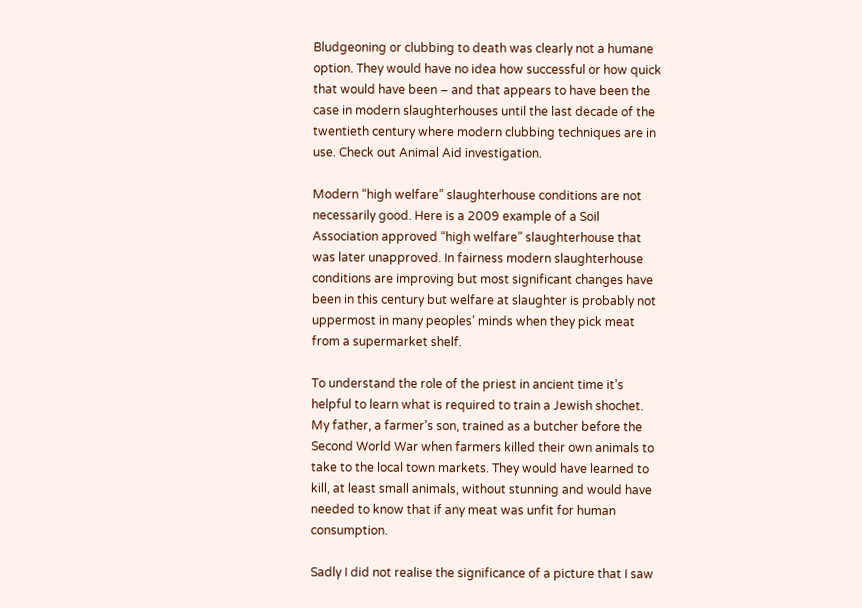Bludgeoning or clubbing to death was clearly not a humane option. They would have no idea how successful or how quick that would have been – and that appears to have been the case in modern slaughterhouses until the last decade of the twentieth century where modern clubbing techniques are in use. Check out Animal Aid investigation.

Modern “high welfare” slaughterhouse conditions are not necessarily good. Here is a 2009 example of a Soil Association approved “high welfare” slaughterhouse that was later unapproved. In fairness modern slaughterhouse conditions are improving but most significant changes have been in this century but welfare at slaughter is probably not uppermost in many peoples’ minds when they pick meat from a supermarket shelf.

To understand the role of the priest in ancient time it’s helpful to learn what is required to train a Jewish shochet. My father, a farmer’s son, trained as a butcher before the Second World War when farmers killed their own animals to take to the local town markets. They would have learned to kill, at least small animals, without stunning and would have needed to know that if any meat was unfit for human consumption.

Sadly I did not realise the significance of a picture that I saw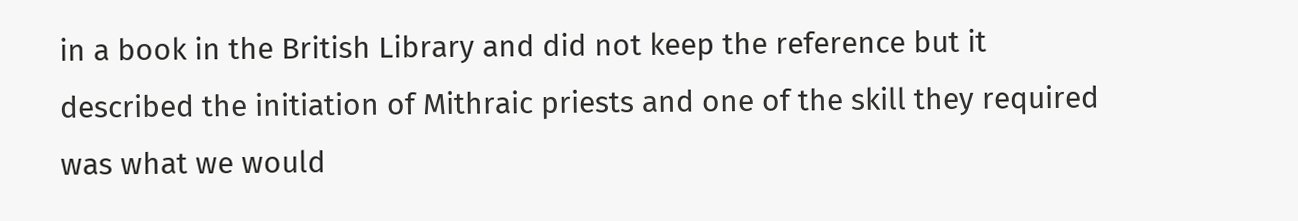in a book in the British Library and did not keep the reference but it described the initiation of Mithraic priests and one of the skill they required was what we would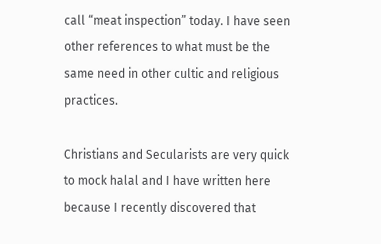call “meat inspection” today. I have seen other references to what must be the same need in other cultic and religious practices.

Christians and Secularists are very quick to mock halal and I have written here because I recently discovered that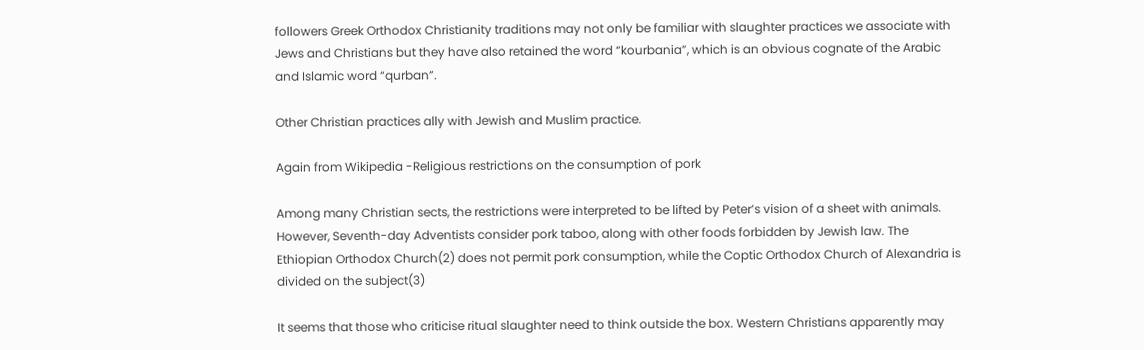followers Greek Orthodox Christianity traditions may not only be familiar with slaughter practices we associate with Jews and Christians but they have also retained the word “kourbania”, which is an obvious cognate of the Arabic and Islamic word “qurban”.

Other Christian practices ally with Jewish and Muslim practice.

Again from Wikipedia -Religious restrictions on the consumption of pork

Among many Christian sects, the restrictions were interpreted to be lifted by Peter’s vision of a sheet with animals. However, Seventh-day Adventists consider pork taboo, along with other foods forbidden by Jewish law. The Ethiopian Orthodox Church(2) does not permit pork consumption, while the Coptic Orthodox Church of Alexandria is divided on the subject(3)

It seems that those who criticise ritual slaughter need to think outside the box. Western Christians apparently may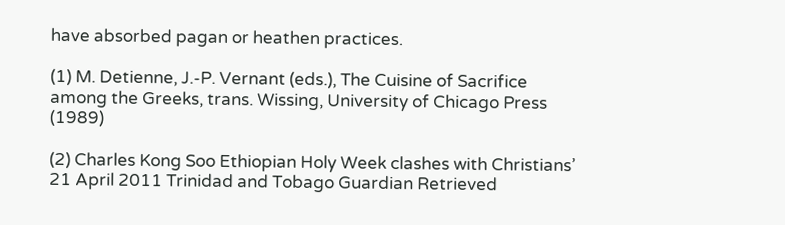have absorbed pagan or heathen practices.

(1) M. Detienne, J.-P. Vernant (eds.), The Cuisine of Sacrifice among the Greeks, trans. Wissing, University of Chicago Press (1989)

(2) Charles Kong Soo Ethiopian Holy Week clashes with Christians’ 21 April 2011 Trinidad and Tobago Guardian Retrieved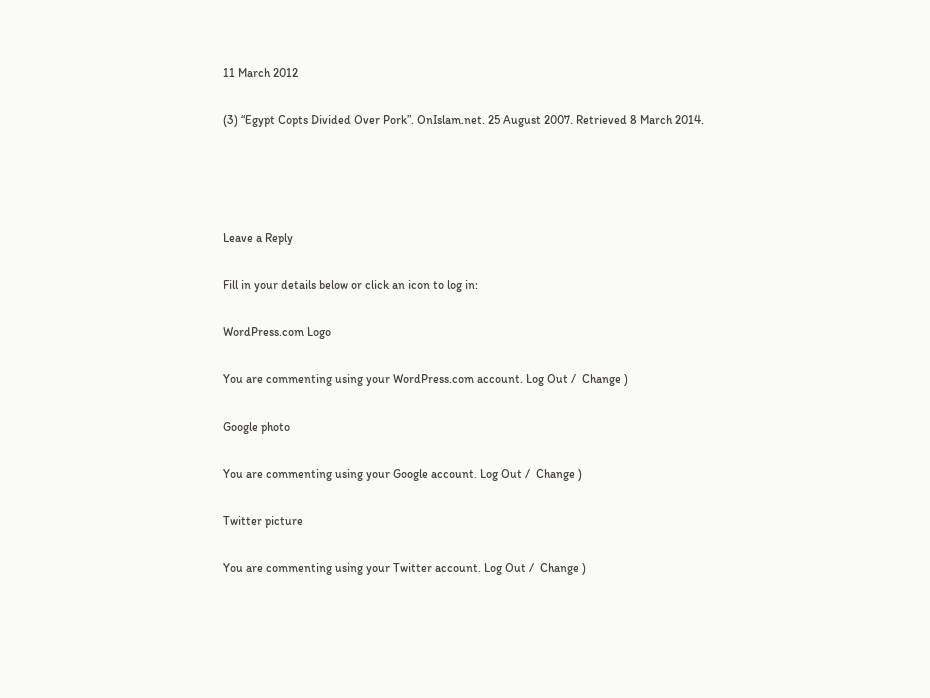11 March 2012

(3) “Egypt Copts Divided Over Pork”. OnIslam.net. 25 August 2007. Retrieved 8 March 2014.




Leave a Reply

Fill in your details below or click an icon to log in:

WordPress.com Logo

You are commenting using your WordPress.com account. Log Out /  Change )

Google photo

You are commenting using your Google account. Log Out /  Change )

Twitter picture

You are commenting using your Twitter account. Log Out /  Change )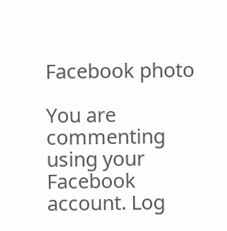Facebook photo

You are commenting using your Facebook account. Log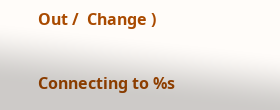Out /  Change )

Connecting to %s